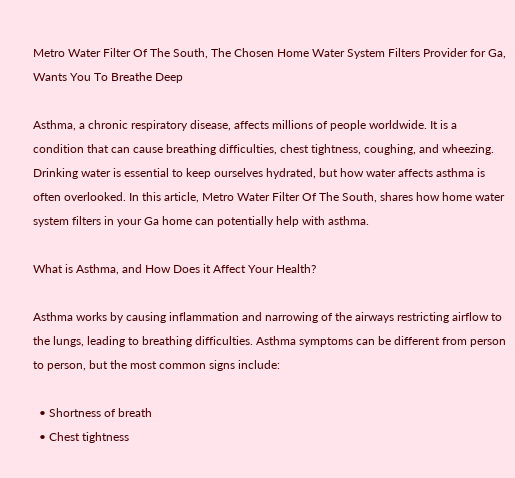Metro Water Filter Of The South, The Chosen Home Water System Filters Provider for Ga, Wants You To Breathe Deep

Asthma, a chronic respiratory disease, affects millions of people worldwide. It is a condition that can cause breathing difficulties, chest tightness, coughing, and wheezing. Drinking water is essential to keep ourselves hydrated, but how water affects asthma is often overlooked. In this article, Metro Water Filter Of The South, shares how home water system filters in your Ga home can potentially help with asthma.

What is Asthma, and How Does it Affect Your Health?

Asthma works by causing inflammation and narrowing of the airways restricting airflow to the lungs, leading to breathing difficulties. Asthma symptoms can be different from person to person, but the most common signs include:

  • Shortness of breath
  • Chest tightness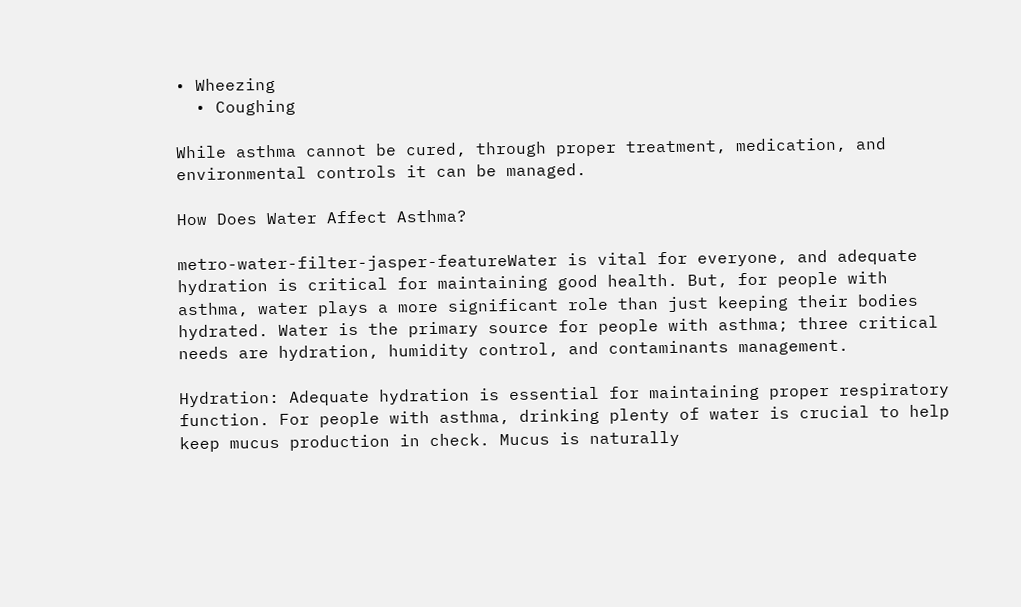• Wheezing
  • Coughing

While asthma cannot be cured, through proper treatment, medication, and environmental controls it can be managed.

How Does Water Affect Asthma?

metro-water-filter-jasper-featureWater is vital for everyone, and adequate hydration is critical for maintaining good health. But, for people with asthma, water plays a more significant role than just keeping their bodies hydrated. Water is the primary source for people with asthma; three critical needs are hydration, humidity control, and contaminants management.

Hydration: Adequate hydration is essential for maintaining proper respiratory function. For people with asthma, drinking plenty of water is crucial to help keep mucus production in check. Mucus is naturally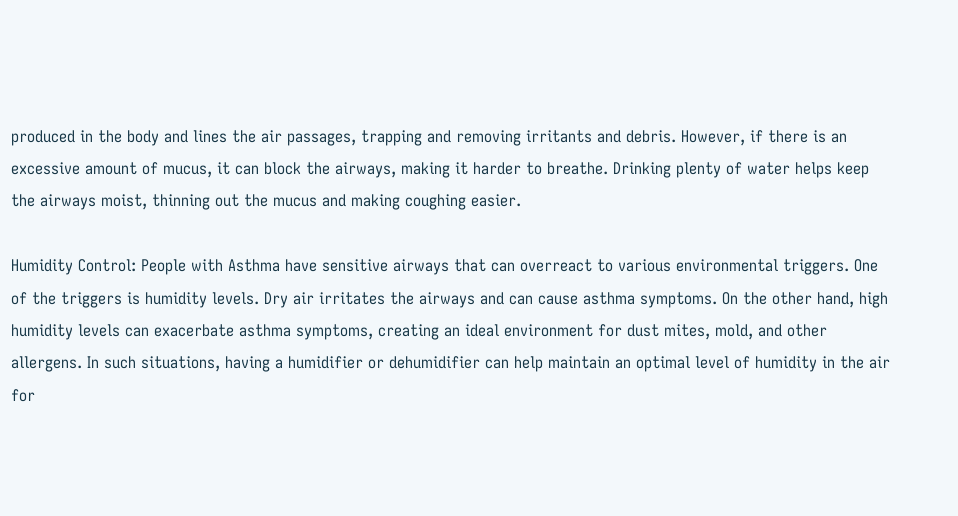produced in the body and lines the air passages, trapping and removing irritants and debris. However, if there is an excessive amount of mucus, it can block the airways, making it harder to breathe. Drinking plenty of water helps keep the airways moist, thinning out the mucus and making coughing easier.

Humidity Control: People with Asthma have sensitive airways that can overreact to various environmental triggers. One of the triggers is humidity levels. Dry air irritates the airways and can cause asthma symptoms. On the other hand, high humidity levels can exacerbate asthma symptoms, creating an ideal environment for dust mites, mold, and other allergens. In such situations, having a humidifier or dehumidifier can help maintain an optimal level of humidity in the air for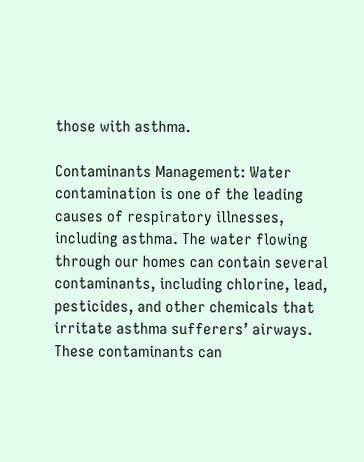those with asthma.

Contaminants Management: Water contamination is one of the leading causes of respiratory illnesses, including asthma. The water flowing through our homes can contain several contaminants, including chlorine, lead, pesticides, and other chemicals that irritate asthma sufferers’ airways. These contaminants can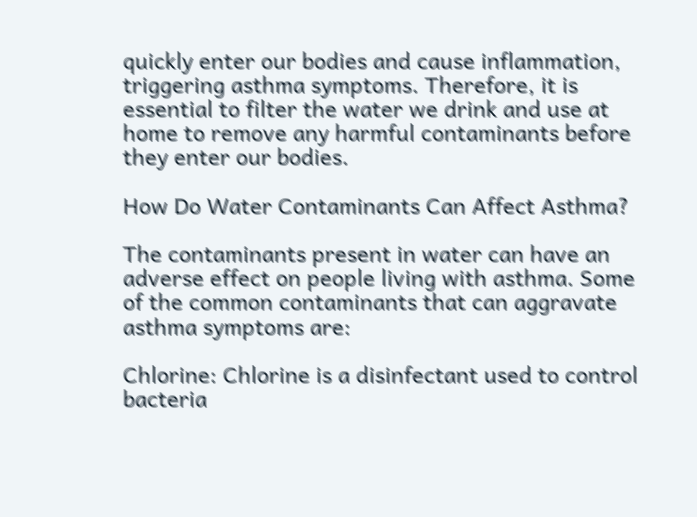quickly enter our bodies and cause inflammation, triggering asthma symptoms. Therefore, it is essential to filter the water we drink and use at home to remove any harmful contaminants before they enter our bodies.

How Do Water Contaminants Can Affect Asthma?

The contaminants present in water can have an adverse effect on people living with asthma. Some of the common contaminants that can aggravate asthma symptoms are:

Chlorine: Chlorine is a disinfectant used to control bacteria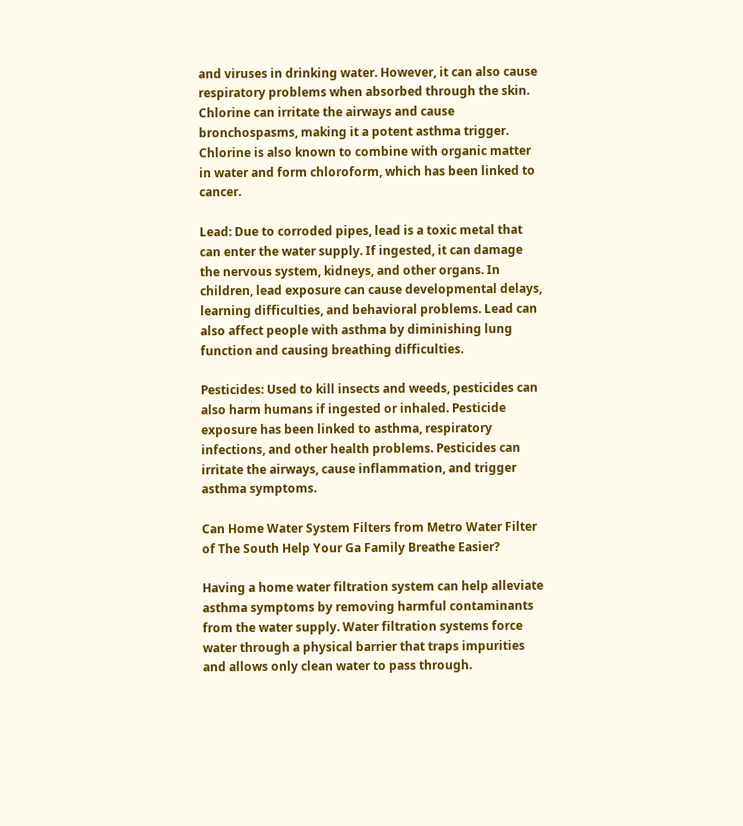and viruses in drinking water. However, it can also cause respiratory problems when absorbed through the skin. Chlorine can irritate the airways and cause bronchospasms, making it a potent asthma trigger. Chlorine is also known to combine with organic matter in water and form chloroform, which has been linked to cancer.

Lead: Due to corroded pipes, lead is a toxic metal that can enter the water supply. If ingested, it can damage the nervous system, kidneys, and other organs. In children, lead exposure can cause developmental delays, learning difficulties, and behavioral problems. Lead can also affect people with asthma by diminishing lung function and causing breathing difficulties.

Pesticides: Used to kill insects and weeds, pesticides can also harm humans if ingested or inhaled. Pesticide exposure has been linked to asthma, respiratory infections, and other health problems. Pesticides can irritate the airways, cause inflammation, and trigger asthma symptoms.

Can Home Water System Filters from Metro Water Filter of The South Help Your Ga Family Breathe Easier?

Having a home water filtration system can help alleviate asthma symptoms by removing harmful contaminants from the water supply. Water filtration systems force water through a physical barrier that traps impurities and allows only clean water to pass through.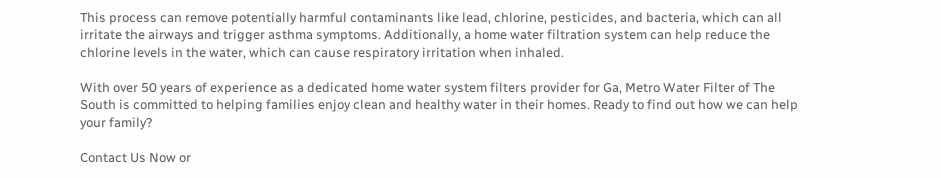This process can remove potentially harmful contaminants like lead, chlorine, pesticides, and bacteria, which can all irritate the airways and trigger asthma symptoms. Additionally, a home water filtration system can help reduce the chlorine levels in the water, which can cause respiratory irritation when inhaled.

With over 50 years of experience as a dedicated home water system filters provider for Ga, Metro Water Filter of The South is committed to helping families enjoy clean and healthy water in their homes. Ready to find out how we can help your family?

Contact Us Now or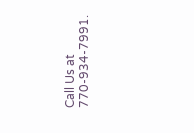Call Us at 770-934-7991.